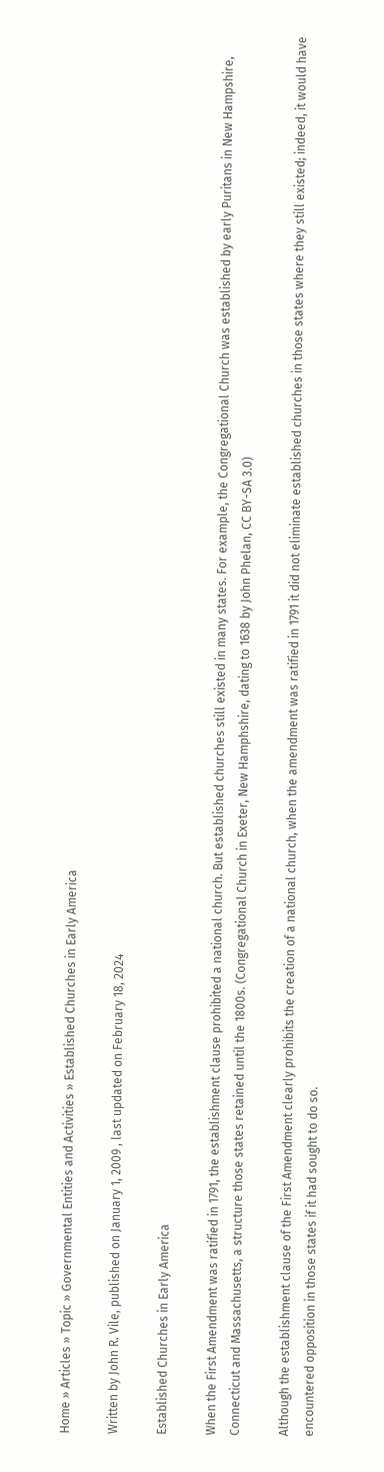Home » Articles » Topic » Governmental Entities and Activities » Established Churches in Early America

Written by John R. Vile, published on January 1, 2009 , last updated on February 18, 2024

Established Churches in Early America

When the First Amendment was ratified in 1791, the establishment clause prohibited a national church. But established churches still existed in many states. For example, the Congregational Church was established by early Puritans in New Hampshire, Connecticut and Massachusetts, a structure those states retained until the 1800s. (Congregational Church in Exeter, New Hamphshire, dating to 1638 by John Phelan, CC BY-SA 3.0)

Although the establishment clause of the First Amendment clearly prohibits the creation of a national church, when the amendment was ratified in 1791 it did not eliminate established churches in those states where they still existed; indeed, it would have encountered opposition in those states if it had sought to do so.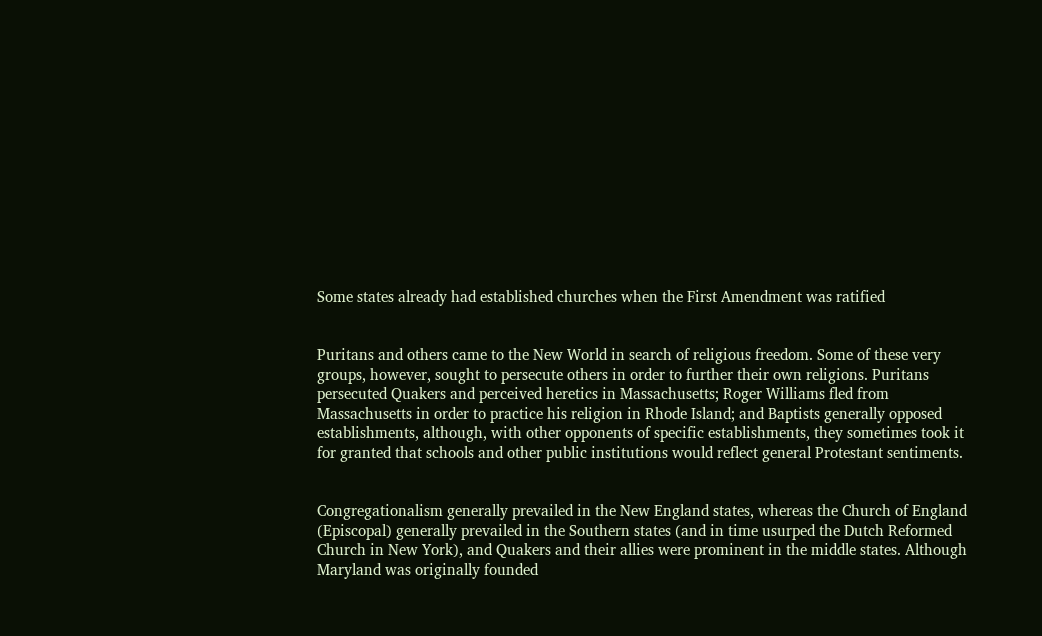Some states already had established churches when the First Amendment was ratified


Puritans and others came to the New World in search of religious freedom. Some of these very groups, however, sought to persecute others in order to further their own religions. Puritans persecuted Quakers and perceived heretics in Massachusetts; Roger Williams fled from Massachusetts in order to practice his religion in Rhode Island; and Baptists generally opposed establishments, although, with other opponents of specific establishments, they sometimes took it for granted that schools and other public institutions would reflect general Protestant sentiments.


Congregationalism generally prevailed in the New England states, whereas the Church of England (Episcopal) generally prevailed in the Southern states (and in time usurped the Dutch Reformed Church in New York), and Quakers and their allies were prominent in the middle states. Although Maryland was originally founded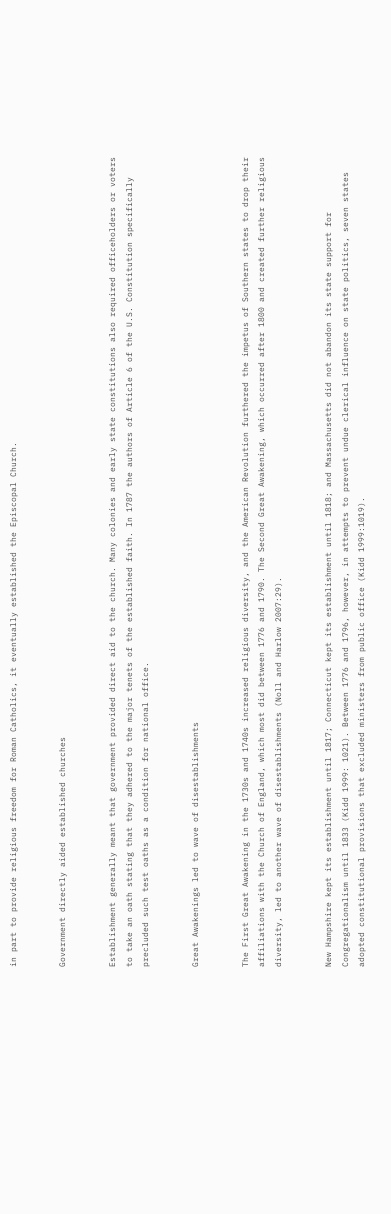in part to provide religious freedom for Roman Catholics, it eventually established the Episcopal Church.


Government directly aided established churches


Establishment generally meant that government provided direct aid to the church. Many colonies and early state constitutions also required officeholders or voters to take an oath stating that they adhered to the major tenets of the established faith. In 1787 the authors of Article 6 of the U.S. Constitution specifically precluded such test oaths as a condition for national office.


Great Awakenings led to wave of disestablishments


The First Great Awakening in the 1730s and 1740s increased religious diversity, and the American Revolution furthered the impetus of Southern states to drop their affiliations with the Church of England, which most did between 1776 and 1790. The Second Great Awakening, which occurred after 1800 and created further religious diversity, led to another wave of disestablishments (Noll and Harlow 2007:29).


New Hampshire kept its establishment until 1817; Connecticut kept its establishment until 1818; and Massachusetts did not abandon its state support for Congregationalism until 1833 (Kidd 1999: 1021). Between 1776 and 1796, however, in attempts to prevent undue clerical influence on state politics, seven states adopted constitutional provisions that excluded ministers from public office (Kidd 1999:1019).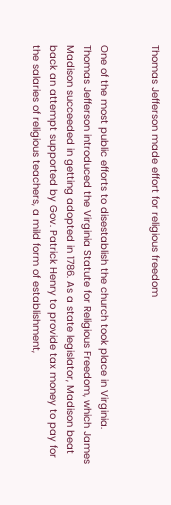Thomas Jefferson made effort for religious freedom


One of the most public efforts to disestablish the church took place in Virginia. Thomas Jefferson introduced the Virginia Statute for Religious Freedom, which James Madison succeeded in getting adopted in 1786. As a state legislator, Madison beat back an attempt supported by Gov. Patrick Henry to provide tax money to pay for the salaries of religious teachers, a mild form of establishment,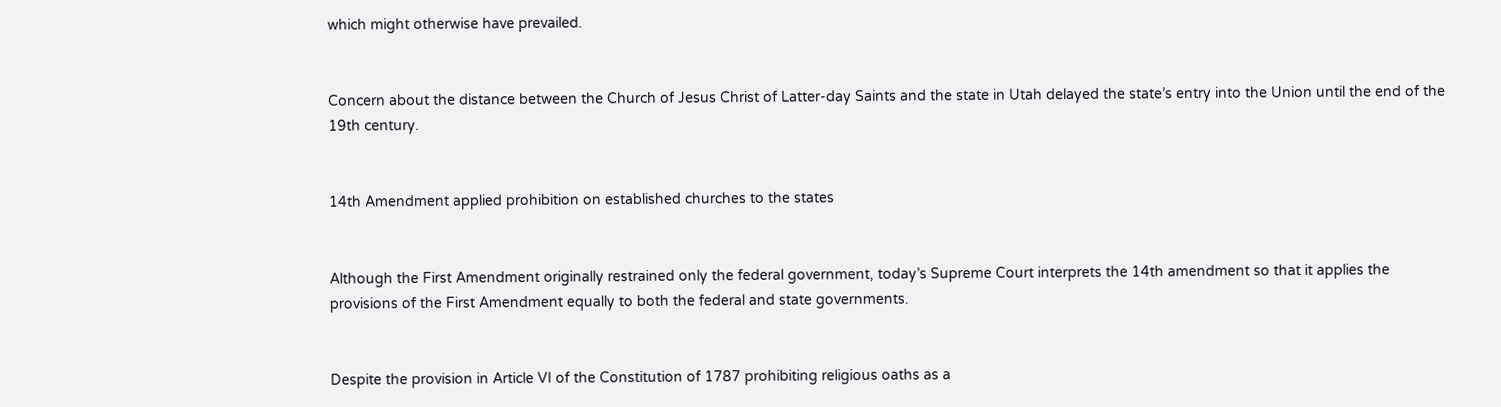which might otherwise have prevailed.


Concern about the distance between the Church of Jesus Christ of Latter-day Saints and the state in Utah delayed the state’s entry into the Union until the end of the 19th century.


14th Amendment applied prohibition on established churches to the states


Although the First Amendment originally restrained only the federal government, today’s Supreme Court interprets the 14th amendment so that it applies the provisions of the First Amendment equally to both the federal and state governments.


Despite the provision in Article VI of the Constitution of 1787 prohibiting religious oaths as a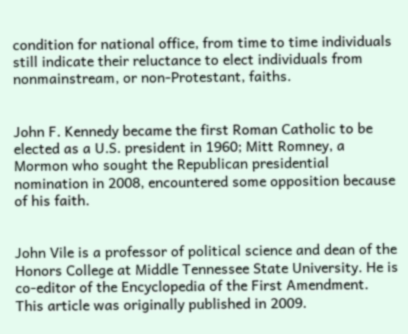condition for national office, from time to time individuals still indicate their reluctance to elect individuals from nonmainstream, or non-Protestant, faiths.


John F. Kennedy became the first Roman Catholic to be elected as a U.S. president in 1960; Mitt Romney, a Mormon who sought the Republican presidential nomination in 2008, encountered some opposition because of his faith.


John Vile is a professor of political science and dean of the Honors College at Middle Tennessee State University. He is co-editor of the Encyclopedia of the First Amendment. This article was originally published in 2009.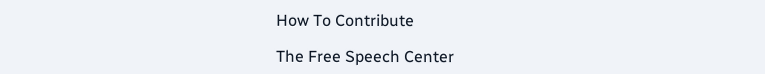How To Contribute

The Free Speech Center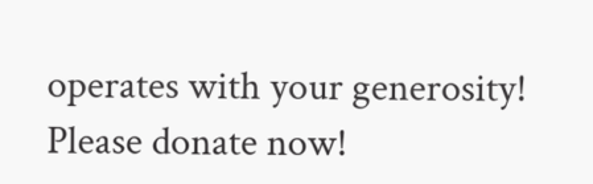operates with your generosity! Please donate now!